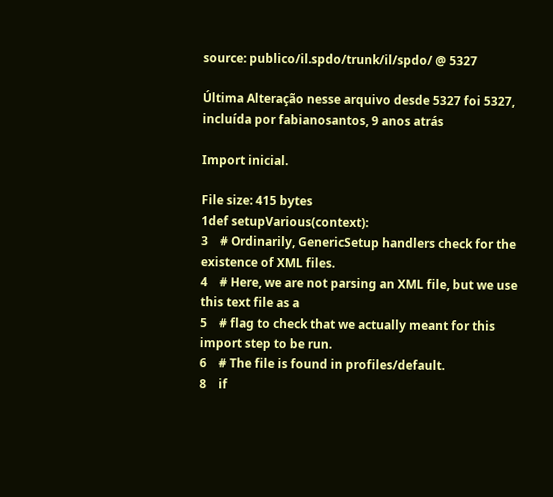source: publico/il.spdo/trunk/il/spdo/ @ 5327

Última Alteração nesse arquivo desde 5327 foi 5327, incluída por fabianosantos, 9 anos atrás

Import inicial.

File size: 415 bytes
1def setupVarious(context):
3    # Ordinarily, GenericSetup handlers check for the existence of XML files.
4    # Here, we are not parsing an XML file, but we use this text file as a
5    # flag to check that we actually meant for this import step to be run.
6    # The file is found in profiles/default.
8    if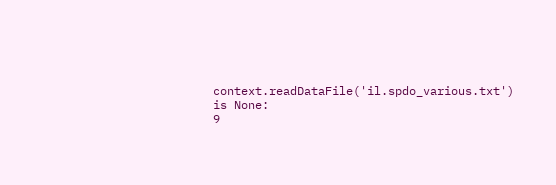context.readDataFile('il.spdo_various.txt') is None:
9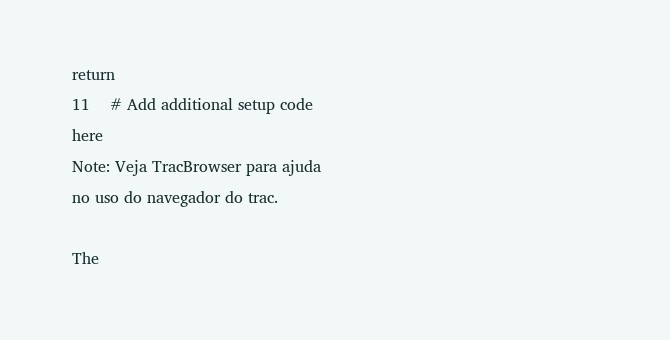return
11    # Add additional setup code here
Note: Veja TracBrowser para ajuda no uso do navegador do trac.

The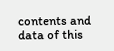contents and data of this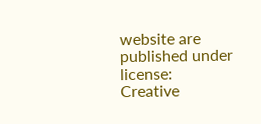website are published under license:
Creative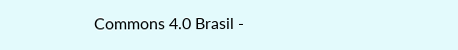Commons 4.0 Brasil -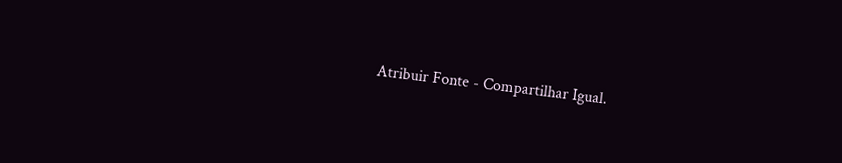Atribuir Fonte - Compartilhar Igual.